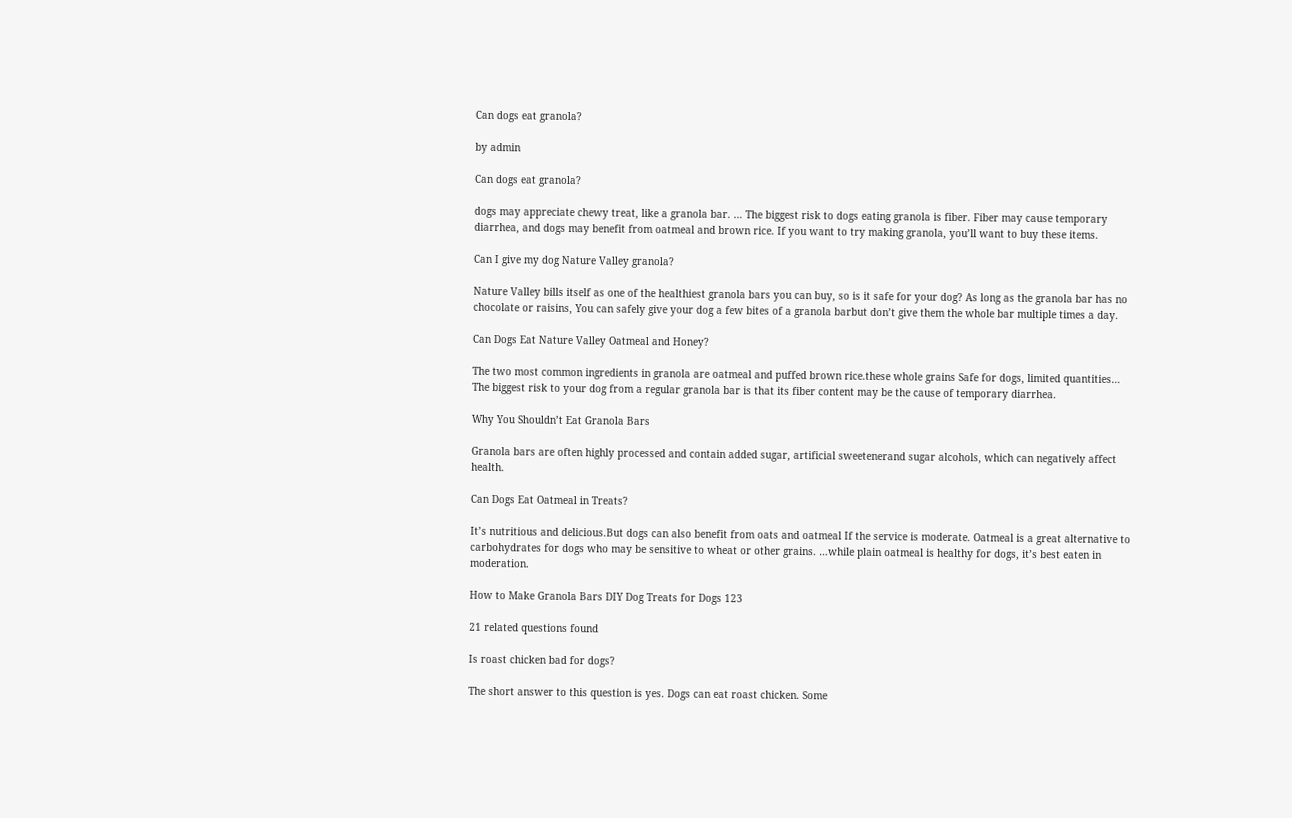Can dogs eat granola?

by admin

Can dogs eat granola?

dogs may appreciate chewy treat, like a granola bar. … The biggest risk to dogs eating granola is fiber. Fiber may cause temporary diarrhea, and dogs may benefit from oatmeal and brown rice. If you want to try making granola, you’ll want to buy these items.

Can I give my dog Nature Valley granola?

Nature Valley bills itself as one of the healthiest granola bars you can buy, so is it safe for your dog? As long as the granola bar has no chocolate or raisins, You can safely give your dog a few bites of a granola barbut don’t give them the whole bar multiple times a day.

Can Dogs Eat Nature Valley Oatmeal and Honey?

The two most common ingredients in granola are oatmeal and puffed brown rice.these whole grains Safe for dogs, limited quantities… The biggest risk to your dog from a regular granola bar is that its fiber content may be the cause of temporary diarrhea.

Why You Shouldn’t Eat Granola Bars

Granola bars are often highly processed and contain added sugar, artificial sweetenerand sugar alcohols, which can negatively affect health.

Can Dogs Eat Oatmeal in Treats?

It’s nutritious and delicious.But dogs can also benefit from oats and oatmeal If the service is moderate. Oatmeal is a great alternative to carbohydrates for dogs who may be sensitive to wheat or other grains. …while plain oatmeal is healthy for dogs, it’s best eaten in moderation.

How to Make Granola Bars DIY Dog Treats for Dogs 123

21 related questions found

Is roast chicken bad for dogs?

The short answer to this question is yes. Dogs can eat roast chicken. Some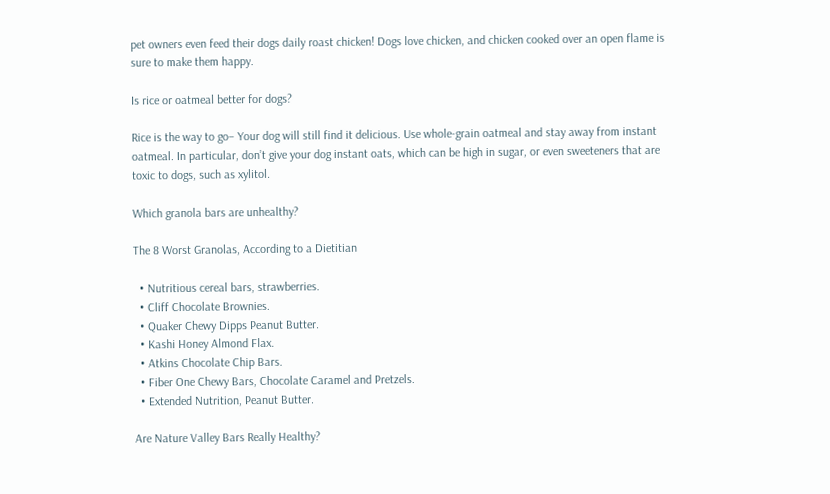pet owners even feed their dogs daily roast chicken! Dogs love chicken, and chicken cooked over an open flame is sure to make them happy.

Is rice or oatmeal better for dogs?

Rice is the way to go– Your dog will still find it delicious. Use whole-grain oatmeal and stay away from instant oatmeal. In particular, don’t give your dog instant oats, which can be high in sugar, or even sweeteners that are toxic to dogs, such as xylitol.

Which granola bars are unhealthy?

The 8 Worst Granolas, According to a Dietitian

  • Nutritious cereal bars, strawberries.
  • Cliff Chocolate Brownies.
  • Quaker Chewy Dipps Peanut Butter.
  • Kashi Honey Almond Flax.
  • Atkins Chocolate Chip Bars.
  • Fiber One Chewy Bars, Chocolate Caramel and Pretzels.
  • Extended Nutrition, Peanut Butter.

Are Nature Valley Bars Really Healthy?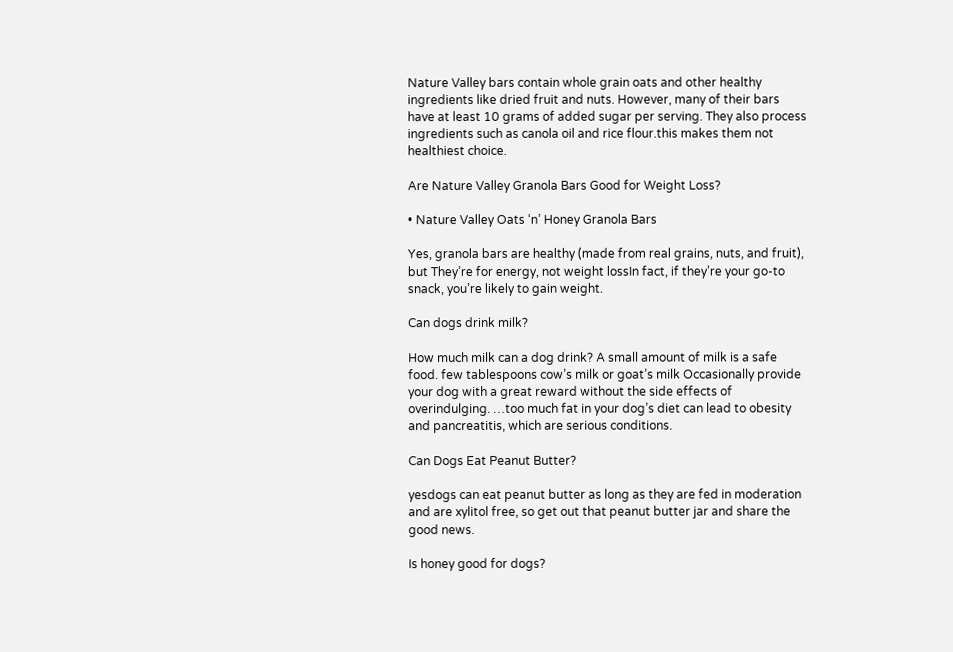Nature Valley bars contain whole grain oats and other healthy ingredients like dried fruit and nuts. However, many of their bars have at least 10 grams of added sugar per serving. They also process ingredients such as canola oil and rice flour.this makes them not healthiest choice.

Are Nature Valley Granola Bars Good for Weight Loss?

• Nature Valley Oats ‘n’ Honey Granola Bars

Yes, granola bars are healthy (made from real grains, nuts, and fruit), but They’re for energy, not weight lossIn fact, if they’re your go-to snack, you’re likely to gain weight.

Can dogs drink milk?

How much milk can a dog drink? A small amount of milk is a safe food. few tablespoons cow’s milk or goat’s milk Occasionally provide your dog with a great reward without the side effects of overindulging. …too much fat in your dog’s diet can lead to obesity and pancreatitis, which are serious conditions.

Can Dogs Eat Peanut Butter?

yesdogs can eat peanut butter as long as they are fed in moderation and are xylitol free, so get out that peanut butter jar and share the good news.

Is honey good for dogs?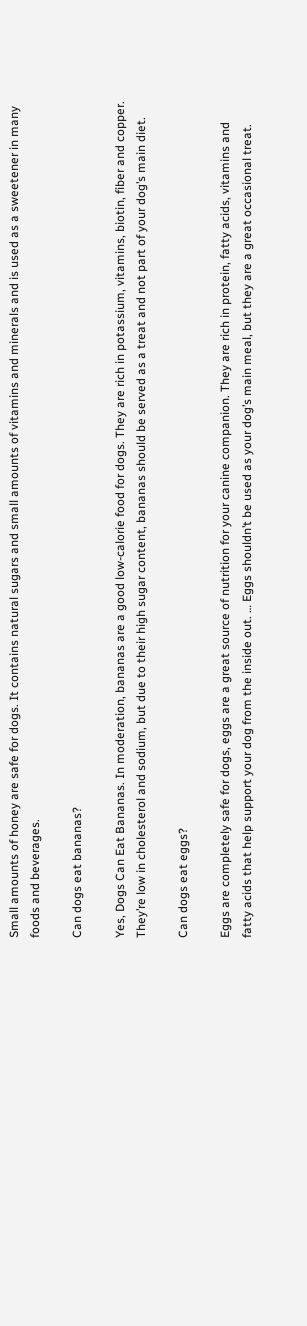Small amounts of honey are safe for dogs. It contains natural sugars and small amounts of vitamins and minerals and is used as a sweetener in many foods and beverages.

Can dogs eat bananas?

Yes, Dogs Can Eat Bananas. In moderation, bananas are a good low-calorie food for dogs. They are rich in potassium, vitamins, biotin, fiber and copper. They’re low in cholesterol and sodium, but due to their high sugar content, bananas should be served as a treat and not part of your dog’s main diet.

Can dogs eat eggs?

Eggs are completely safe for dogs, eggs are a great source of nutrition for your canine companion. They are rich in protein, fatty acids, vitamins and fatty acids that help support your dog from the inside out. … Eggs shouldn’t be used as your dog’s main meal, but they are a great occasional treat.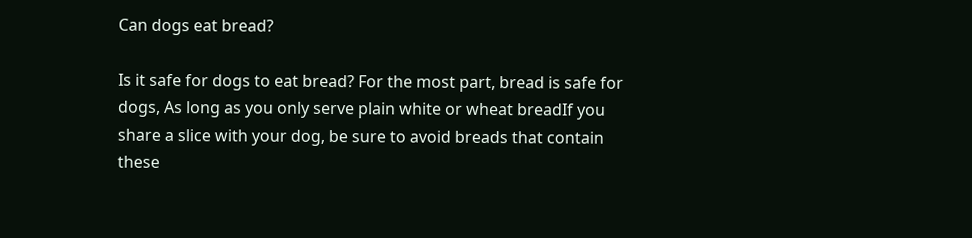Can dogs eat bread?

Is it safe for dogs to eat bread? For the most part, bread is safe for dogs, As long as you only serve plain white or wheat breadIf you share a slice with your dog, be sure to avoid breads that contain these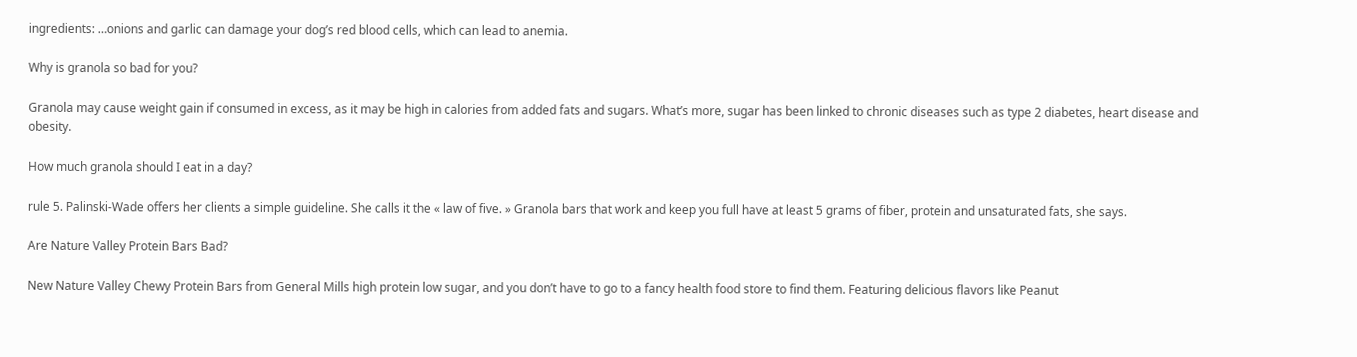ingredients: …onions and garlic can damage your dog’s red blood cells, which can lead to anemia.

Why is granola so bad for you?

Granola may cause weight gain if consumed in excess, as it may be high in calories from added fats and sugars. What’s more, sugar has been linked to chronic diseases such as type 2 diabetes, heart disease and obesity.

How much granola should I eat in a day?

rule 5. Palinski-Wade offers her clients a simple guideline. She calls it the « law of five. » Granola bars that work and keep you full have at least 5 grams of fiber, protein and unsaturated fats, she says.

Are Nature Valley Protein Bars Bad?

New Nature Valley Chewy Protein Bars from General Mills high protein low sugar, and you don’t have to go to a fancy health food store to find them. Featuring delicious flavors like Peanut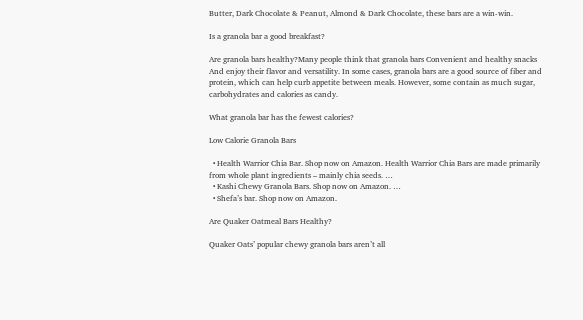Butter, Dark Chocolate & Peanut, Almond & Dark Chocolate, these bars are a win-win.

Is a granola bar a good breakfast?

Are granola bars healthy?Many people think that granola bars Convenient and healthy snacks And enjoy their flavor and versatility. In some cases, granola bars are a good source of fiber and protein, which can help curb appetite between meals. However, some contain as much sugar, carbohydrates and calories as candy.

What granola bar has the fewest calories?

Low Calorie Granola Bars

  • Health Warrior Chia Bar. Shop now on Amazon. Health Warrior Chia Bars are made primarily from whole plant ingredients – mainly chia seeds. …
  • Kashi Chewy Granola Bars. Shop now on Amazon. …
  • Shefa’s bar. Shop now on Amazon.

Are Quaker Oatmeal Bars Healthy?

Quaker Oats’ popular chewy granola bars aren’t all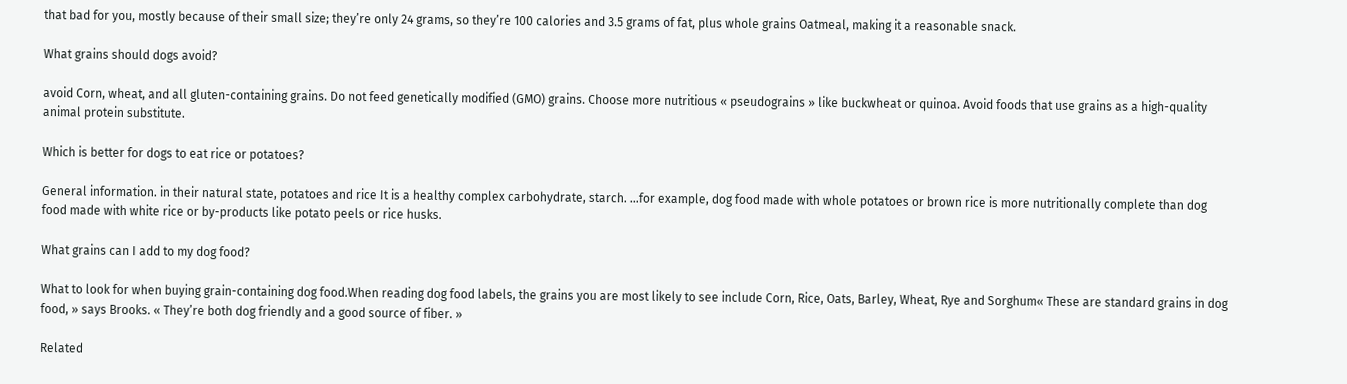that bad for you, mostly because of their small size; they’re only 24 grams, so they’re 100 calories and 3.5 grams of fat, plus whole grains Oatmeal, making it a reasonable snack.

What grains should dogs avoid?

avoid Corn, wheat, and all gluten-containing grains. Do not feed genetically modified (GMO) grains. Choose more nutritious « pseudograins » like buckwheat or quinoa. Avoid foods that use grains as a high-quality animal protein substitute.

Which is better for dogs to eat rice or potatoes?

General information. in their natural state, potatoes and rice It is a healthy complex carbohydrate, starch. …for example, dog food made with whole potatoes or brown rice is more nutritionally complete than dog food made with white rice or by-products like potato peels or rice husks.

What grains can I add to my dog food?

What to look for when buying grain-containing dog food.When reading dog food labels, the grains you are most likely to see include Corn, Rice, Oats, Barley, Wheat, Rye and Sorghum« These are standard grains in dog food, » says Brooks. « They’re both dog friendly and a good source of fiber. »

Related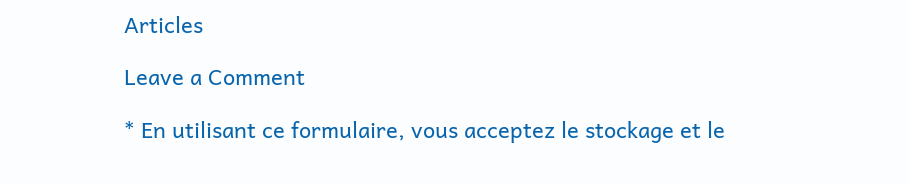Articles

Leave a Comment

* En utilisant ce formulaire, vous acceptez le stockage et le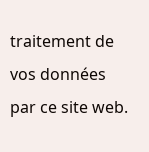traitement de vos données par ce site web.